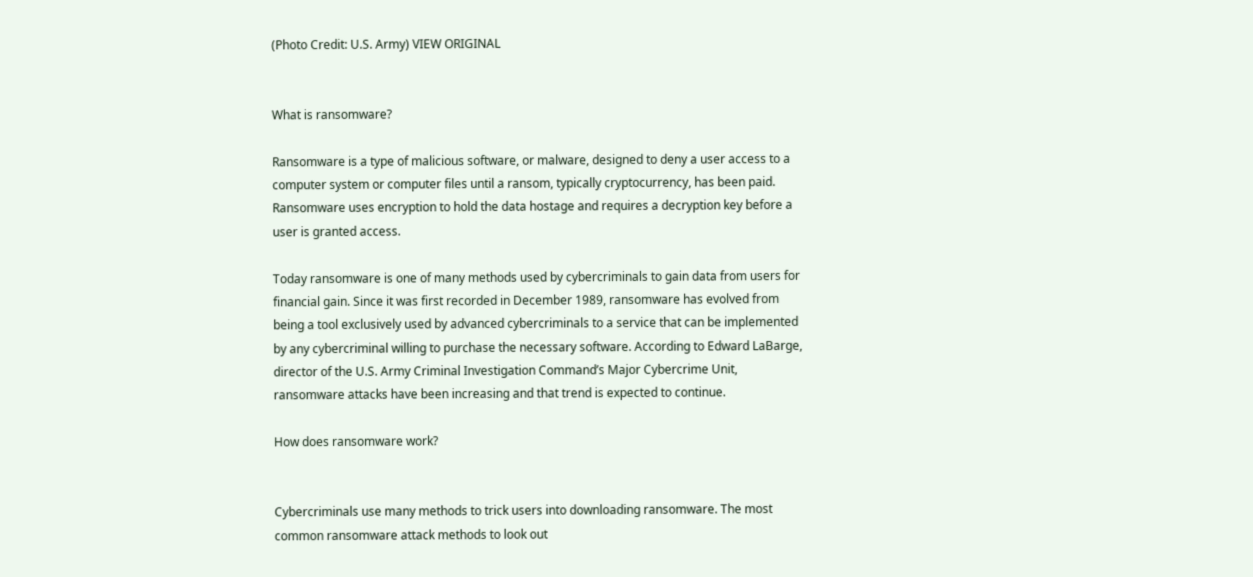(Photo Credit: U.S. Army) VIEW ORIGINAL


What is ransomware?

Ransomware is a type of malicious software, or malware, designed to deny a user access to a computer system or computer files until a ransom, typically cryptocurrency, has been paid. Ransomware uses encryption to hold the data hostage and requires a decryption key before a user is granted access.

Today ransomware is one of many methods used by cybercriminals to gain data from users for financial gain. Since it was first recorded in December 1989, ransomware has evolved from being a tool exclusively used by advanced cybercriminals to a service that can be implemented by any cybercriminal willing to purchase the necessary software. According to Edward LaBarge, director of the U.S. Army Criminal Investigation Command’s Major Cybercrime Unit, ransomware attacks have been increasing and that trend is expected to continue.

How does ransomware work?


Cybercriminals use many methods to trick users into downloading ransomware. The most common ransomware attack methods to look out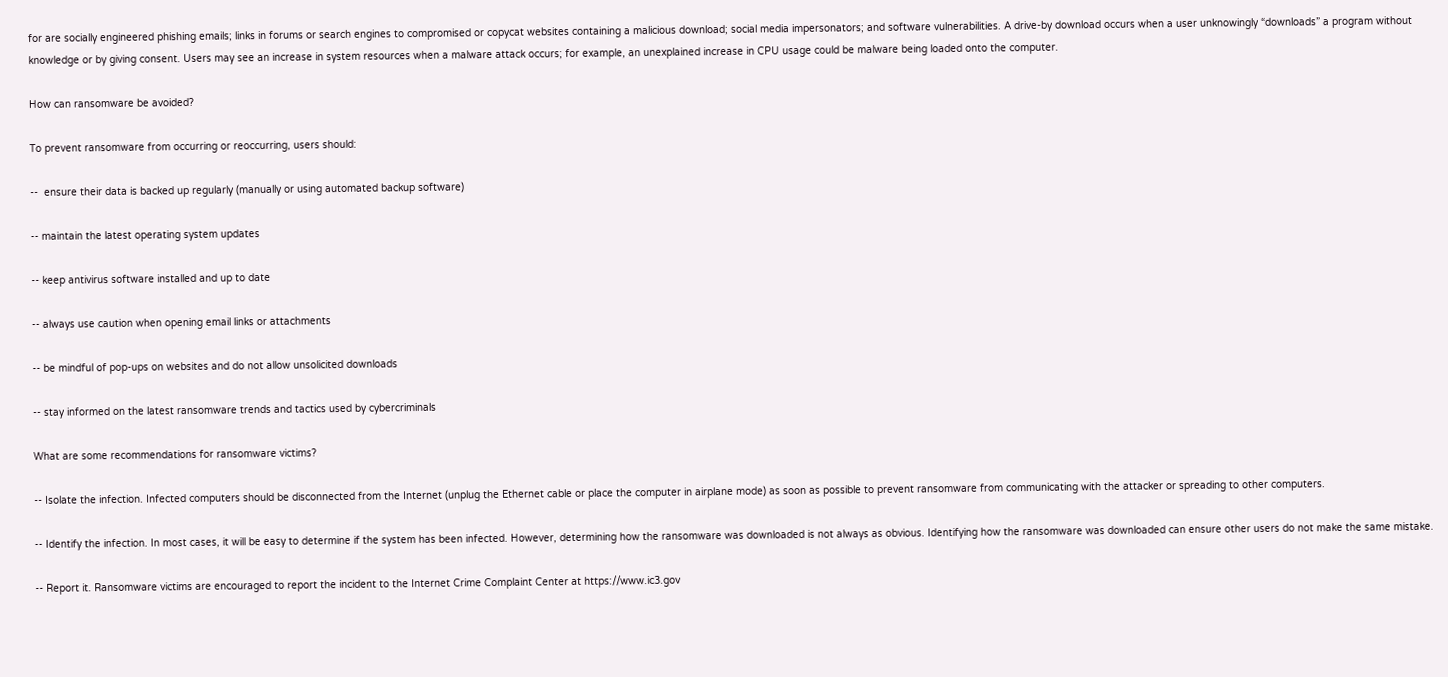for are socially engineered phishing emails; links in forums or search engines to compromised or copycat websites containing a malicious download; social media impersonators; and software vulnerabilities. A drive-by download occurs when a user unknowingly “downloads” a program without knowledge or by giving consent. Users may see an increase in system resources when a malware attack occurs; for example, an unexplained increase in CPU usage could be malware being loaded onto the computer.

How can ransomware be avoided?

To prevent ransomware from occurring or reoccurring, users should:

--  ensure their data is backed up regularly (manually or using automated backup software)

-- maintain the latest operating system updates

-- keep antivirus software installed and up to date

-- always use caution when opening email links or attachments

-- be mindful of pop-ups on websites and do not allow unsolicited downloads

-- stay informed on the latest ransomware trends and tactics used by cybercriminals

What are some recommendations for ransomware victims?

-- Isolate the infection. Infected computers should be disconnected from the Internet (unplug the Ethernet cable or place the computer in airplane mode) as soon as possible to prevent ransomware from communicating with the attacker or spreading to other computers.

-- Identify the infection. In most cases, it will be easy to determine if the system has been infected. However, determining how the ransomware was downloaded is not always as obvious. Identifying how the ransomware was downloaded can ensure other users do not make the same mistake.

-- Report it. Ransomware victims are encouraged to report the incident to the Internet Crime Complaint Center at https://www.ic3.gov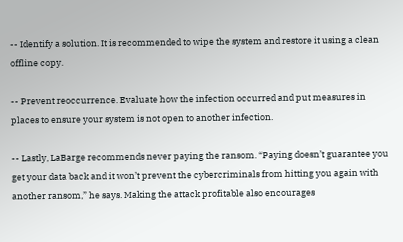-- Identify a solution. It is recommended to wipe the system and restore it using a clean offline copy.

-- Prevent reoccurrence. Evaluate how the infection occurred and put measures in places to ensure your system is not open to another infection.

-- Lastly, LaBarge recommends never paying the ransom. “Paying doesn’t guarantee you get your data back and it won’t prevent the cybercriminals from hitting you again with another ransom,” he says. Making the attack profitable also encourages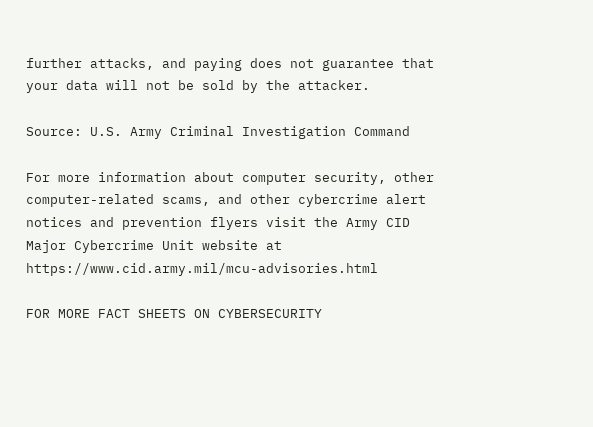further attacks, and paying does not guarantee that your data will not be sold by the attacker.

Source: U.S. Army Criminal Investigation Command

For more information about computer security, other computer-related scams, and other cybercrime alert notices and prevention flyers visit the Army CID Major Cybercrime Unit website at https://www.cid.army.mil/mcu-advisories.html

FOR MORE FACT SHEETS ON CYBERSECURITY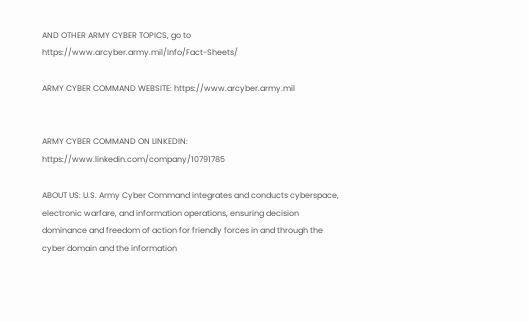AND OTHER ARMY CYBER TOPICS, go to https://www.arcyber.army.mil/Info/Fact-Sheets/

ARMY CYBER COMMAND WEBSITE: https://www.arcyber.army.mil


ARMY CYBER COMMAND ON LINKEDIN: https://www.linkedin.com/company/10791785

ABOUT US: U.S. Army Cyber Command integrates and conducts cyberspace, electronic warfare, and information operations, ensuring decision dominance and freedom of action for friendly forces in and through the cyber domain and the information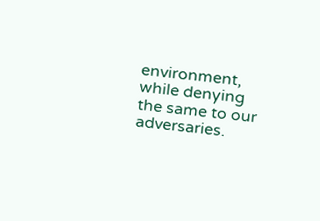environment, while denying the same to our adversaries.